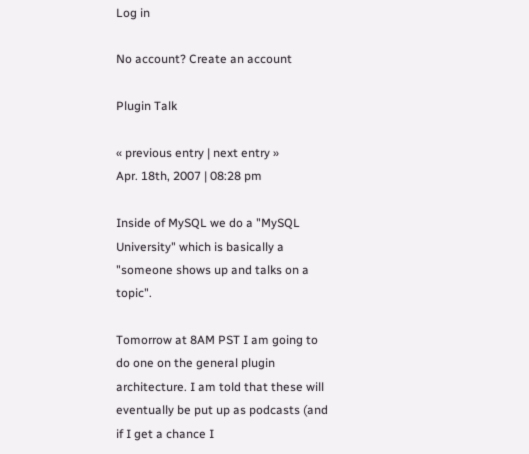Log in

No account? Create an account

Plugin Talk

« previous entry | next entry »
Apr. 18th, 2007 | 08:28 pm

Inside of MySQL we do a "MySQL University" which is basically a "someone shows up and talks on a topic".

Tomorrow at 8AM PST I am going to do one on the general plugin architecture. I am told that these will eventually be put up as podcasts (and if I get a chance I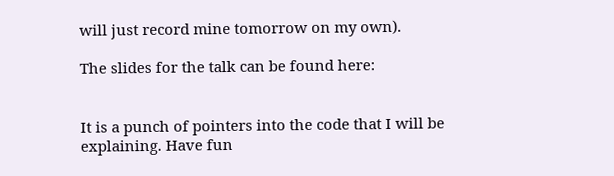will just record mine tomorrow on my own).

The slides for the talk can be found here:


It is a punch of pointers into the code that I will be explaining. Have fun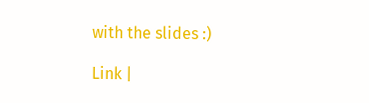with the slides :)

Link |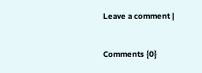Leave a comment |

Comments {0}